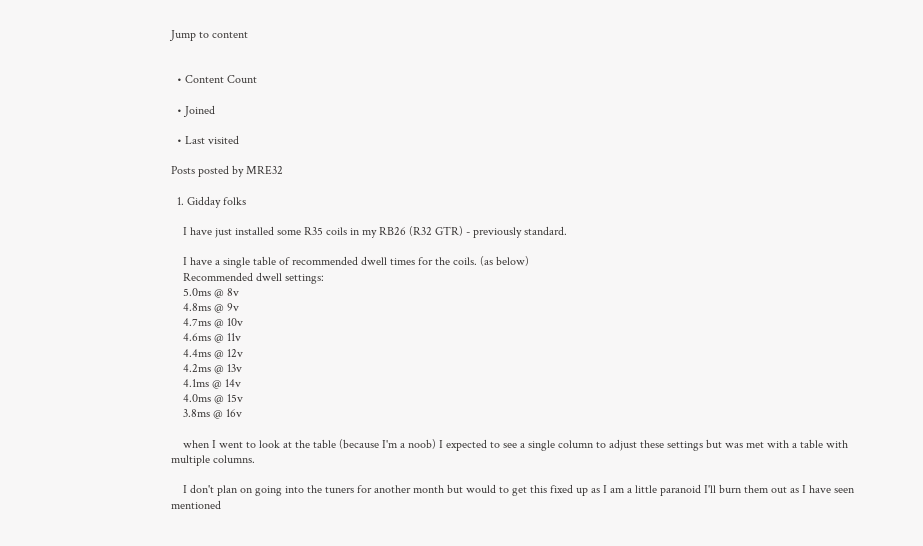Jump to content


  • Content Count

  • Joined

  • Last visited

Posts posted by MRE32

  1. Gidday folks

    I have just installed some R35 coils in my RB26 (R32 GTR) - previously standard.

    I have a single table of recommended dwell times for the coils. (as below)
    Recommended dwell settings:
    5.0ms @ 8v
    4.8ms @ 9v
    4.7ms @ 10v
    4.6ms @ 11v
    4.4ms @ 12v
    4.2ms @ 13v
    4.1ms @ 14v
    4.0ms @ 15v
    3.8ms @ 16v

    when I went to look at the table (because I'm a noob) I expected to see a single column to adjust these settings but was met with a table with multiple columns.

    I don't plan on going into the tuners for another month but would to get this fixed up as I am a little paranoid I'll burn them out as I have seen mentioned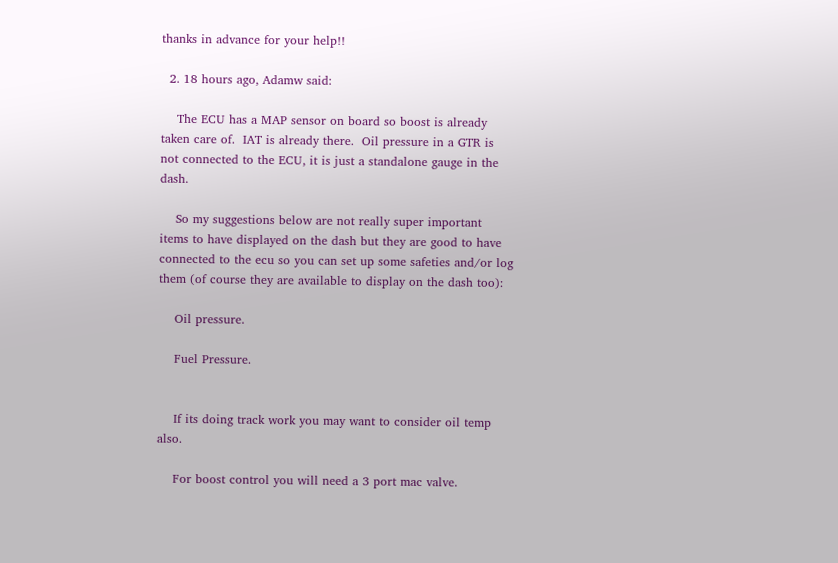thanks in advance for your help!!

  2. 18 hours ago, Adamw said:

    The ECU has a MAP sensor on board so boost is already taken care of.  IAT is already there.  Oil pressure in a GTR is not connected to the ECU, it is just a standalone gauge in the dash.

    So my suggestions below are not really super important items to have displayed on the dash but they are good to have connected to the ecu so you can set up some safeties and/or log them (of course they are available to display on the dash too):

    Oil pressure.

    Fuel Pressure.


    If its doing track work you may want to consider oil temp also.

    For boost control you will need a 3 port mac valve.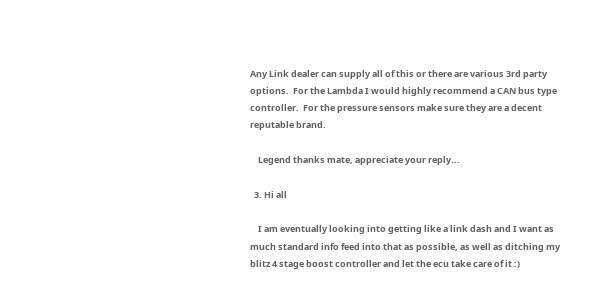Any Link dealer can supply all of this or there are various 3rd party options.  For the Lambda I would highly recommend a CAN bus type controller.  For the pressure sensors make sure they are a decent reputable brand.

    Legend thanks mate, appreciate your reply...

  3. Hi all

    I am eventually looking into getting like a link dash and I want as much standard info feed into that as possible, as well as ditching my blitz 4 stage boost controller and let the ecu take care of it :)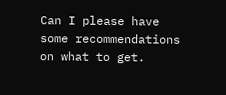Can I please have some recommendations on what to get.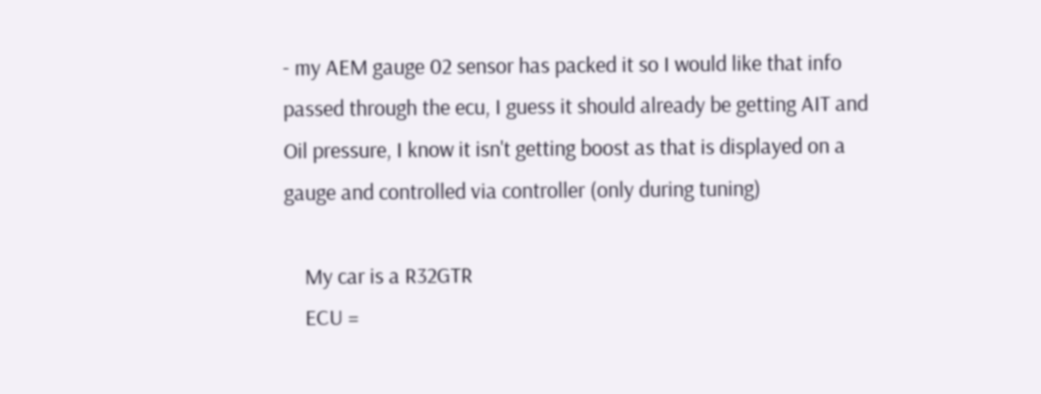- my AEM gauge 02 sensor has packed it so I would like that info passed through the ecu, I guess it should already be getting AIT and Oil pressure, I know it isn't getting boost as that is displayed on a gauge and controlled via controller (only during tuning)

    My car is a R32GTR
    ECU =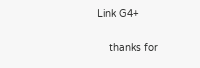Link G4+

    thanks for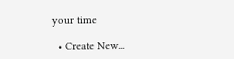your time

  • Create New...